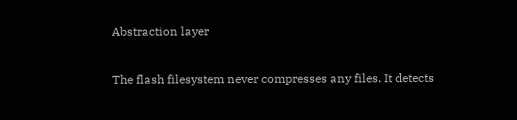Abstraction layer

The flash filesystem never compresses any files. It detects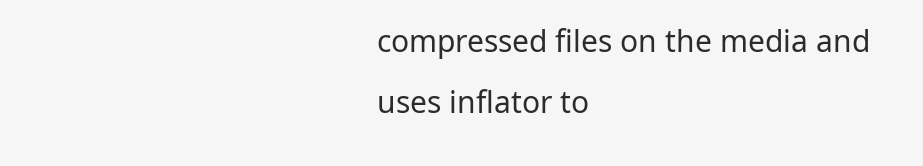compressed files on the media and uses inflator to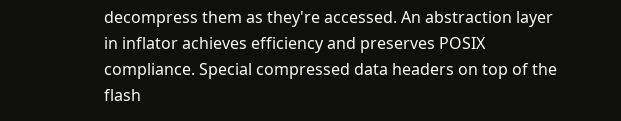decompress them as they're accessed. An abstraction layer in inflator achieves efficiency and preserves POSIX compliance. Special compressed data headers on top of the flash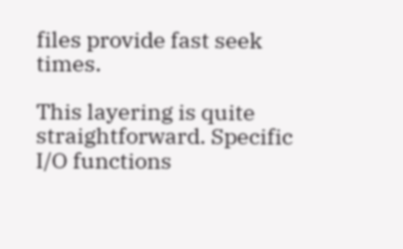files provide fast seek times.

This layering is quite straightforward. Specific I/O functions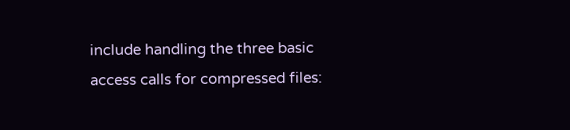include handling the three basic access calls for compressed files: